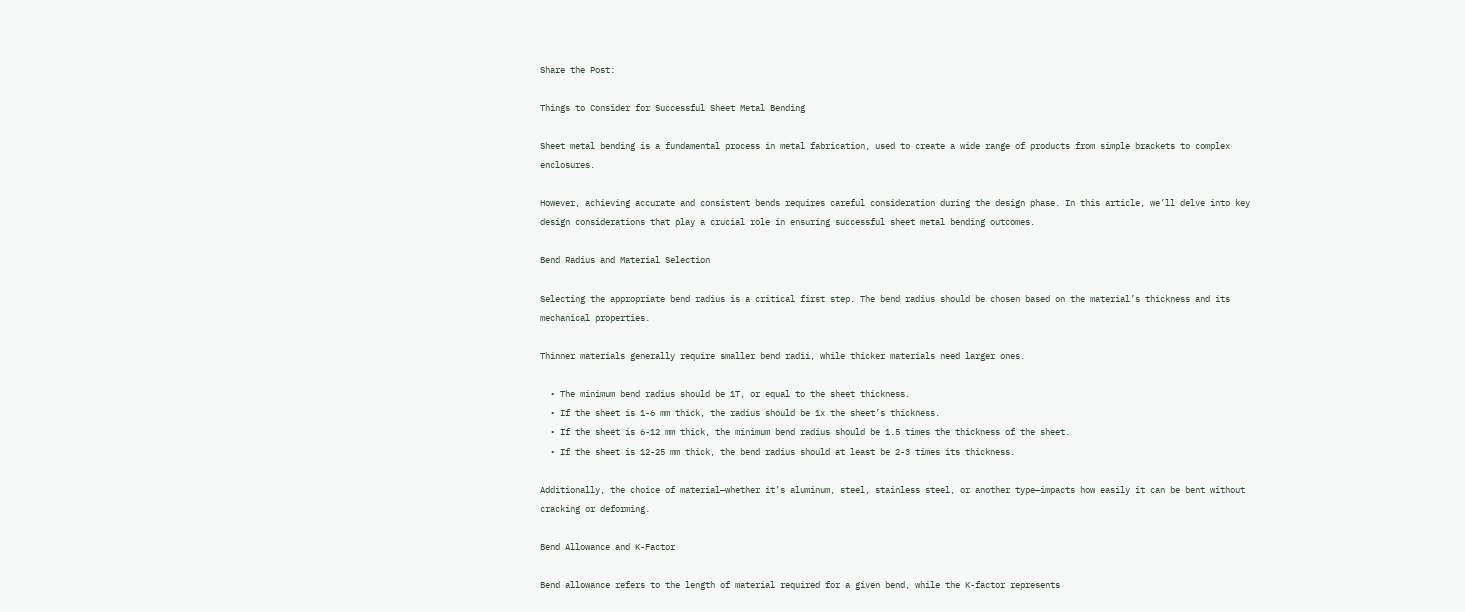Share the Post:

Things to Consider for Successful Sheet Metal Bending

Sheet metal bending is a fundamental process in metal fabrication, used to create a wide range of products from simple brackets to complex enclosures.

However, achieving accurate and consistent bends requires careful consideration during the design phase. In this article, we’ll delve into key design considerations that play a crucial role in ensuring successful sheet metal bending outcomes.

Bend Radius and Material Selection

Selecting the appropriate bend radius is a critical first step. The bend radius should be chosen based on the material’s thickness and its mechanical properties.

Thinner materials generally require smaller bend radii, while thicker materials need larger ones.

  • The minimum bend radius should be 1T, or equal to the sheet thickness.
  • If the sheet is 1-6 mm thick, the radius should be 1x the sheet’s thickness.
  • If the sheet is 6-12 mm thick, the minimum bend radius should be 1.5 times the thickness of the sheet.
  • If the sheet is 12-25 mm thick, the bend radius should at least be 2-3 times its thickness.

Additionally, the choice of material—whether it’s aluminum, steel, stainless steel, or another type—impacts how easily it can be bent without cracking or deforming.

Bend Allowance and K-Factor

Bend allowance refers to the length of material required for a given bend, while the K-factor represents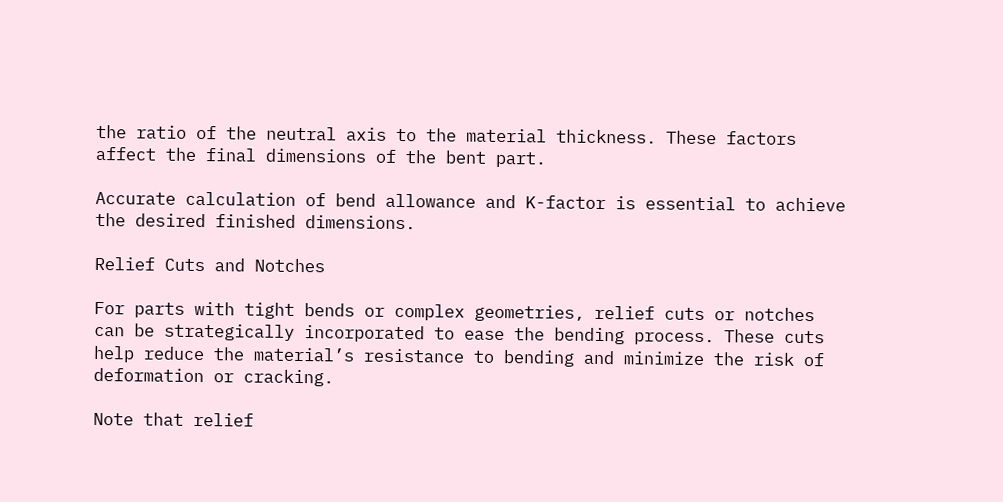the ratio of the neutral axis to the material thickness. These factors affect the final dimensions of the bent part.

Accurate calculation of bend allowance and K-factor is essential to achieve the desired finished dimensions.

Relief Cuts and Notches

For parts with tight bends or complex geometries, relief cuts or notches can be strategically incorporated to ease the bending process. These cuts help reduce the material’s resistance to bending and minimize the risk of deformation or cracking.

Note that relief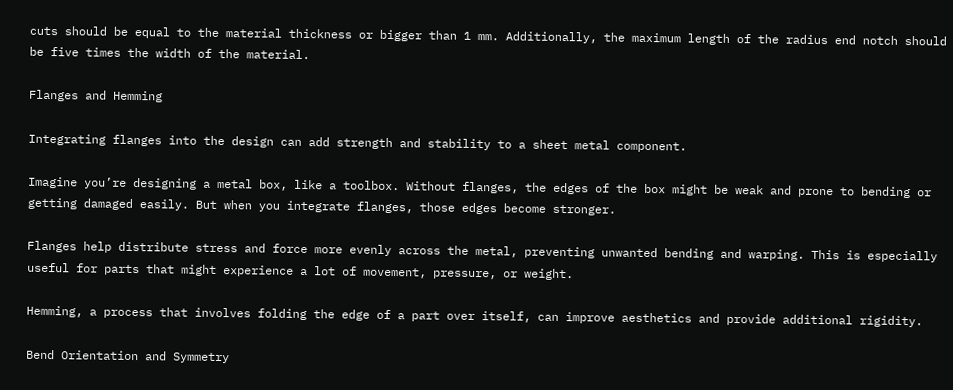cuts should be equal to the material thickness or bigger than 1 mm. Additionally, the maximum length of the radius end notch should be five times the width of the material.

Flanges and Hemming

Integrating flanges into the design can add strength and stability to a sheet metal component.

Imagine you’re designing a metal box, like a toolbox. Without flanges, the edges of the box might be weak and prone to bending or getting damaged easily. But when you integrate flanges, those edges become stronger.

Flanges help distribute stress and force more evenly across the metal, preventing unwanted bending and warping. This is especially useful for parts that might experience a lot of movement, pressure, or weight.

Hemming, a process that involves folding the edge of a part over itself, can improve aesthetics and provide additional rigidity.

Bend Orientation and Symmetry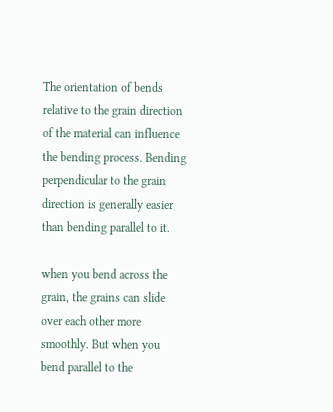The orientation of bends relative to the grain direction of the material can influence the bending process. Bending perpendicular to the grain direction is generally easier than bending parallel to it.

when you bend across the grain, the grains can slide over each other more smoothly. But when you bend parallel to the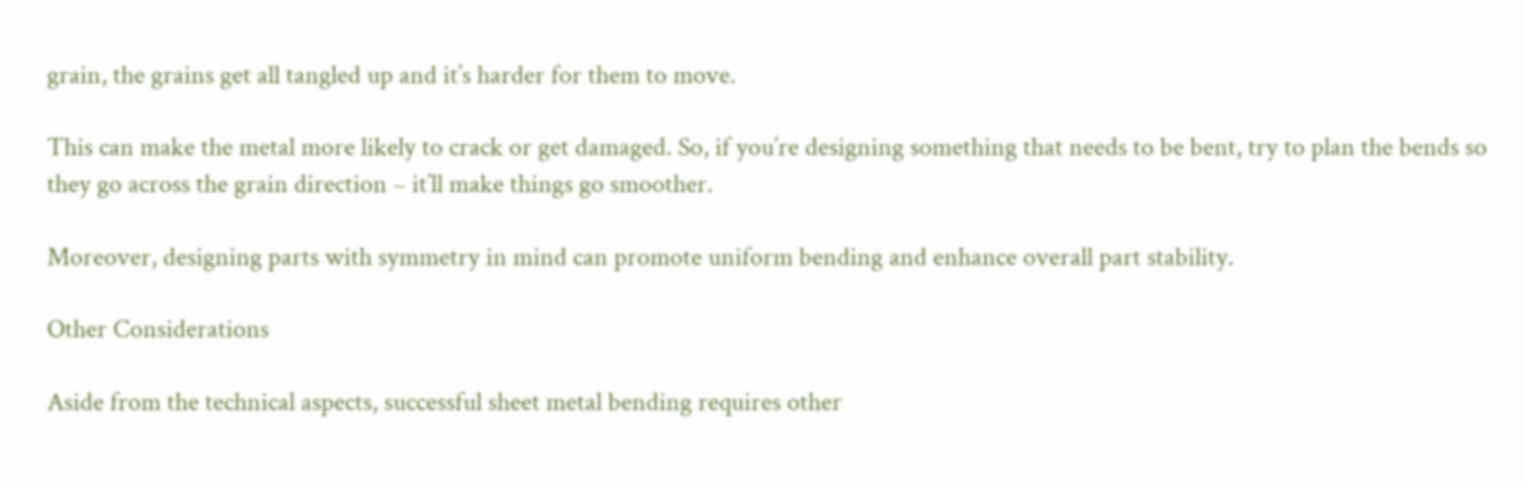grain, the grains get all tangled up and it’s harder for them to move.

This can make the metal more likely to crack or get damaged. So, if you’re designing something that needs to be bent, try to plan the bends so they go across the grain direction – it’ll make things go smoother.

Moreover, designing parts with symmetry in mind can promote uniform bending and enhance overall part stability.

Other Considerations

Aside from the technical aspects, successful sheet metal bending requires other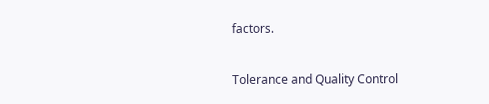factors.

Tolerance and Quality Control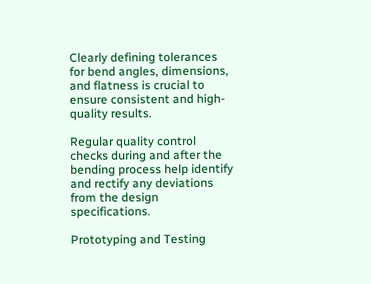Clearly defining tolerances for bend angles, dimensions, and flatness is crucial to ensure consistent and high-quality results.

Regular quality control checks during and after the bending process help identify and rectify any deviations from the design specifications.

Prototyping and Testing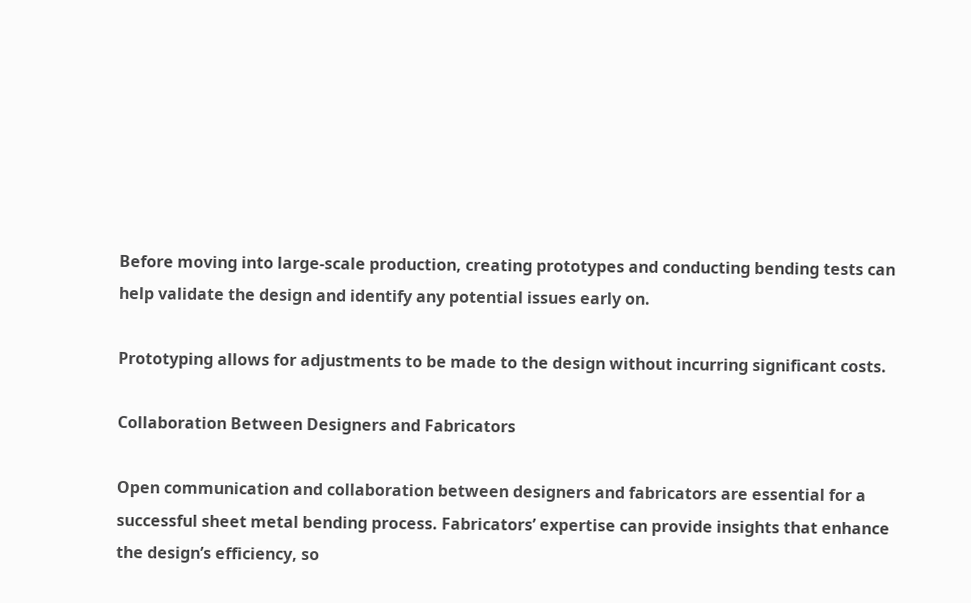Before moving into large-scale production, creating prototypes and conducting bending tests can help validate the design and identify any potential issues early on.

Prototyping allows for adjustments to be made to the design without incurring significant costs.

Collaboration Between Designers and Fabricators

Open communication and collaboration between designers and fabricators are essential for a successful sheet metal bending process. Fabricators’ expertise can provide insights that enhance the design’s efficiency, so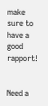make sure to have a good rapport!


Need a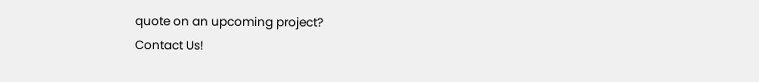quote on an upcoming project?
Contact Us!